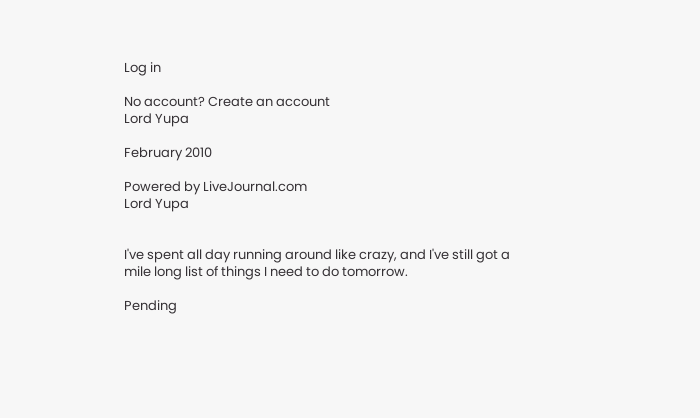Log in

No account? Create an account
Lord Yupa

February 2010

Powered by LiveJournal.com
Lord Yupa


I've spent all day running around like crazy, and I've still got a mile long list of things I need to do tomorrow.

Pending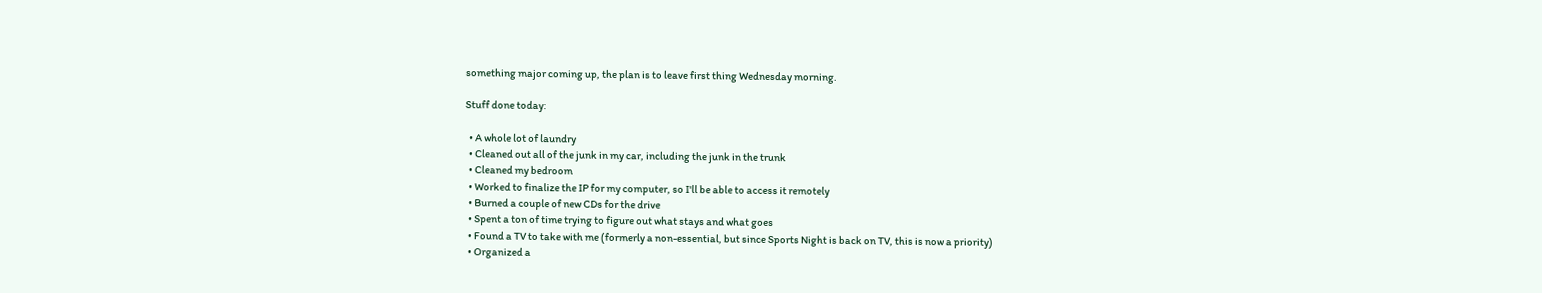something major coming up, the plan is to leave first thing Wednesday morning.

Stuff done today:

  • A whole lot of laundry
  • Cleaned out all of the junk in my car, including the junk in the trunk
  • Cleaned my bedroom
  • Worked to finalize the IP for my computer, so I'll be able to access it remotely
  • Burned a couple of new CDs for the drive
  • Spent a ton of time trying to figure out what stays and what goes
  • Found a TV to take with me (formerly a non-essential, but since Sports Night is back on TV, this is now a priority)
  • Organized a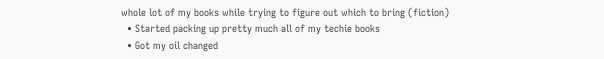whole lot of my books while trying to figure out which to bring (fiction)
  • Started packing up pretty much all of my techie books
  • Got my oil changed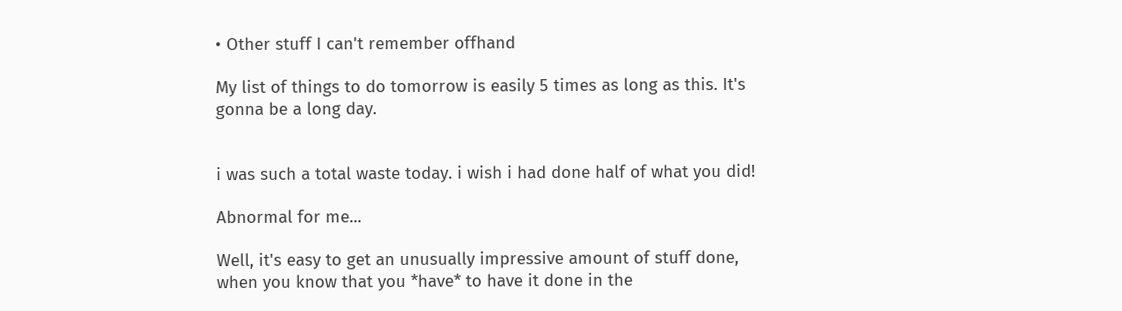• Other stuff I can't remember offhand

My list of things to do tomorrow is easily 5 times as long as this. It's gonna be a long day.


i was such a total waste today. i wish i had done half of what you did!

Abnormal for me...

Well, it's easy to get an unusually impressive amount of stuff done, when you know that you *have* to have it done in the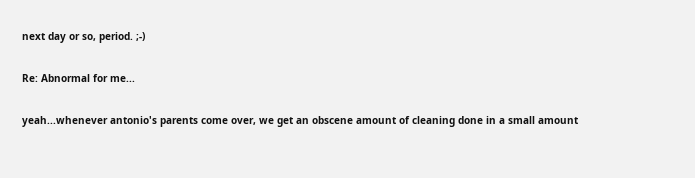next day or so, period. ;-)

Re: Abnormal for me...

yeah...whenever antonio's parents come over, we get an obscene amount of cleaning done in a small amount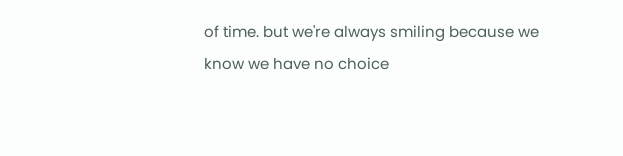of time. but we're always smiling because we know we have no choice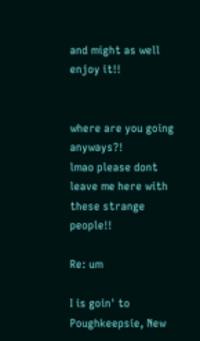and might as well enjoy it!!


where are you going anyways?!
lmao please dont leave me here with these strange people!!

Re: um

I is goin' to Poughkeepsie, New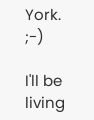York. ;-)

I'll be living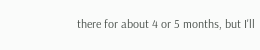there for about 4 or 5 months, but I'll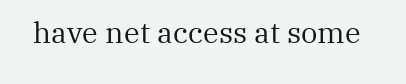have net access at some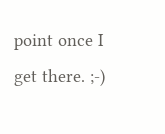point once I get there. ;-)